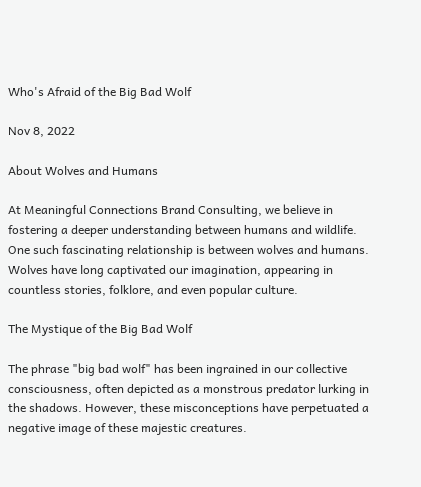Who's Afraid of the Big Bad Wolf

Nov 8, 2022

About Wolves and Humans

At Meaningful Connections Brand Consulting, we believe in fostering a deeper understanding between humans and wildlife. One such fascinating relationship is between wolves and humans. Wolves have long captivated our imagination, appearing in countless stories, folklore, and even popular culture.

The Mystique of the Big Bad Wolf

The phrase "big bad wolf" has been ingrained in our collective consciousness, often depicted as a monstrous predator lurking in the shadows. However, these misconceptions have perpetuated a negative image of these majestic creatures.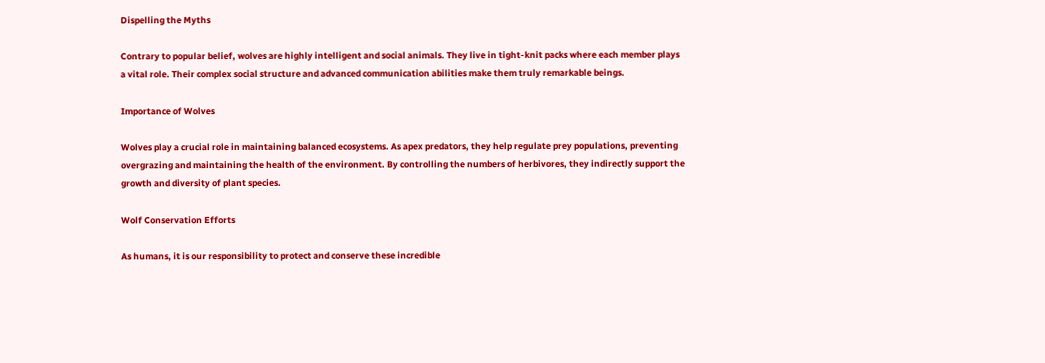Dispelling the Myths

Contrary to popular belief, wolves are highly intelligent and social animals. They live in tight-knit packs where each member plays a vital role. Their complex social structure and advanced communication abilities make them truly remarkable beings.

Importance of Wolves

Wolves play a crucial role in maintaining balanced ecosystems. As apex predators, they help regulate prey populations, preventing overgrazing and maintaining the health of the environment. By controlling the numbers of herbivores, they indirectly support the growth and diversity of plant species.

Wolf Conservation Efforts

As humans, it is our responsibility to protect and conserve these incredible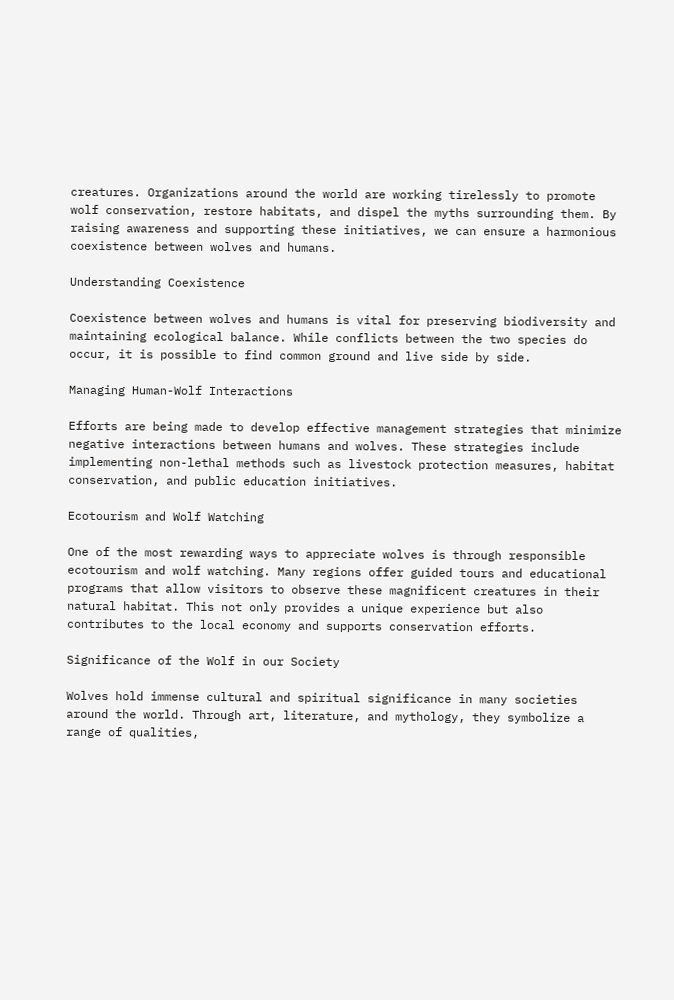creatures. Organizations around the world are working tirelessly to promote wolf conservation, restore habitats, and dispel the myths surrounding them. By raising awareness and supporting these initiatives, we can ensure a harmonious coexistence between wolves and humans.

Understanding Coexistence

Coexistence between wolves and humans is vital for preserving biodiversity and maintaining ecological balance. While conflicts between the two species do occur, it is possible to find common ground and live side by side.

Managing Human-Wolf Interactions

Efforts are being made to develop effective management strategies that minimize negative interactions between humans and wolves. These strategies include implementing non-lethal methods such as livestock protection measures, habitat conservation, and public education initiatives.

Ecotourism and Wolf Watching

One of the most rewarding ways to appreciate wolves is through responsible ecotourism and wolf watching. Many regions offer guided tours and educational programs that allow visitors to observe these magnificent creatures in their natural habitat. This not only provides a unique experience but also contributes to the local economy and supports conservation efforts.

Significance of the Wolf in our Society

Wolves hold immense cultural and spiritual significance in many societies around the world. Through art, literature, and mythology, they symbolize a range of qualities,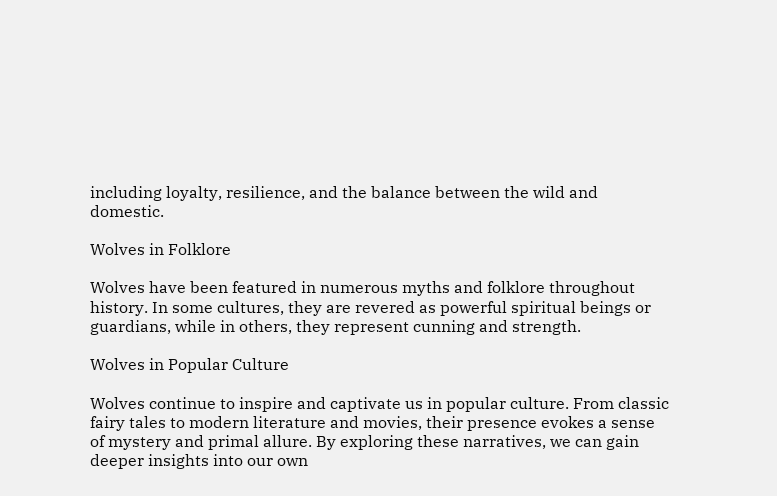including loyalty, resilience, and the balance between the wild and domestic.

Wolves in Folklore

Wolves have been featured in numerous myths and folklore throughout history. In some cultures, they are revered as powerful spiritual beings or guardians, while in others, they represent cunning and strength.

Wolves in Popular Culture

Wolves continue to inspire and captivate us in popular culture. From classic fairy tales to modern literature and movies, their presence evokes a sense of mystery and primal allure. By exploring these narratives, we can gain deeper insights into our own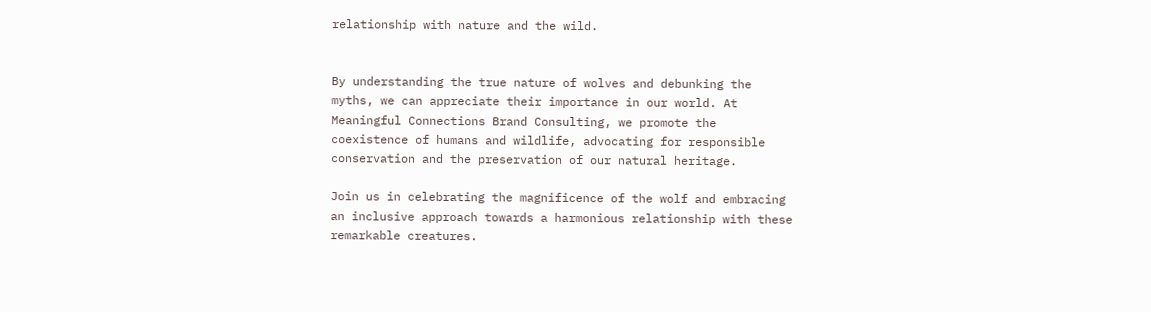relationship with nature and the wild.


By understanding the true nature of wolves and debunking the myths, we can appreciate their importance in our world. At Meaningful Connections Brand Consulting, we promote the coexistence of humans and wildlife, advocating for responsible conservation and the preservation of our natural heritage.

Join us in celebrating the magnificence of the wolf and embracing an inclusive approach towards a harmonious relationship with these remarkable creatures.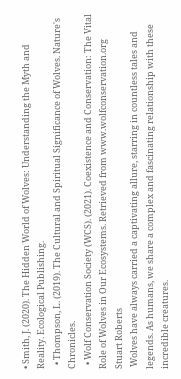• Smith, J. (2020). The Hidden World of Wolves: Understanding the Myth and Reality. Ecological Publishing.
  • Thompson, L. (2019). The Cultural and Spiritual Significance of Wolves. Nature's Chronicles.
  • Wolf Conservation Society (WCS). (2021). Coexistence and Conservation: The Vital Role of Wolves in Our Ecosystems. Retrieved from www.wolfconservation.org
Stuart Roberts
 Wolves have always carried a captivating allure, starring in countless tales and legends. As humans, we share a complex and fascinating relationship with these incredible creatures.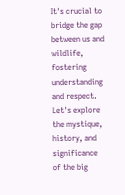It's crucial to bridge the gap between us and wildlife, fostering understanding and respect.  Let's explore the mystique, history, and significance of the big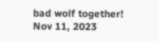bad wolf together!
Nov 11, 2023